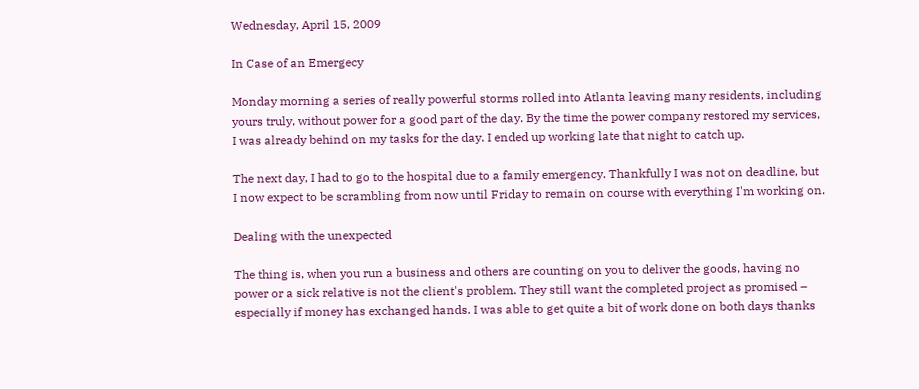Wednesday, April 15, 2009

In Case of an Emergecy

Monday morning a series of really powerful storms rolled into Atlanta leaving many residents, including yours truly, without power for a good part of the day. By the time the power company restored my services, I was already behind on my tasks for the day. I ended up working late that night to catch up.

The next day, I had to go to the hospital due to a family emergency. Thankfully I was not on deadline, but I now expect to be scrambling from now until Friday to remain on course with everything I'm working on.

Dealing with the unexpected

The thing is, when you run a business and others are counting on you to deliver the goods, having no power or a sick relative is not the client's problem. They still want the completed project as promised – especially if money has exchanged hands. I was able to get quite a bit of work done on both days thanks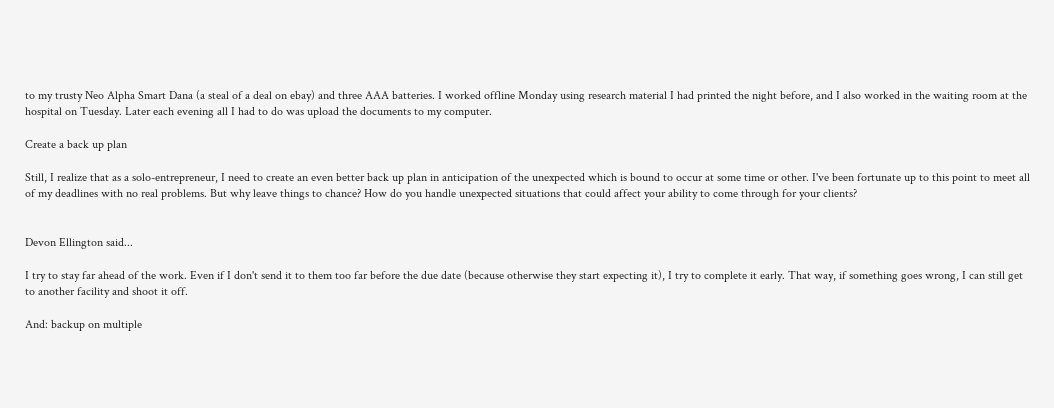to my trusty Neo Alpha Smart Dana (a steal of a deal on ebay) and three AAA batteries. I worked offline Monday using research material I had printed the night before, and I also worked in the waiting room at the hospital on Tuesday. Later each evening all I had to do was upload the documents to my computer.

Create a back up plan

Still, I realize that as a solo-entrepreneur, I need to create an even better back up plan in anticipation of the unexpected which is bound to occur at some time or other. I've been fortunate up to this point to meet all of my deadlines with no real problems. But why leave things to chance? How do you handle unexpected situations that could affect your ability to come through for your clients?


Devon Ellington said...

I try to stay far ahead of the work. Even if I don't send it to them too far before the due date (because otherwise they start expecting it), I try to complete it early. That way, if something goes wrong, I can still get to another facility and shoot it off.

And: backup on multiple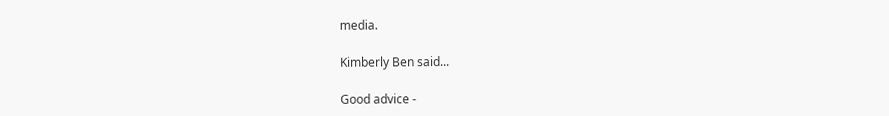media.

Kimberly Ben said...

Good advice -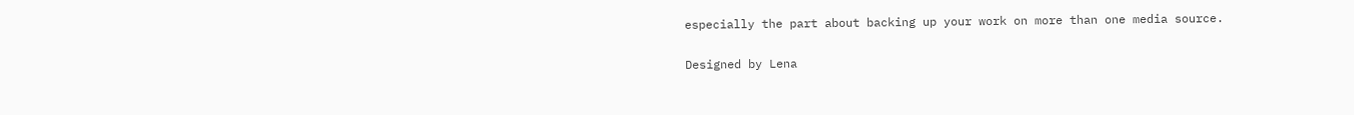especially the part about backing up your work on more than one media source.

Designed by Lena